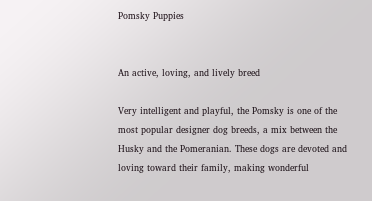Pomsky Puppies


An active, loving, and lively breed

Very intelligent and playful, the Pomsky is one of the most popular designer dog breeds, a mix between the Husky and the Pomeranian. These dogs are devoted and loving toward their family, making wonderful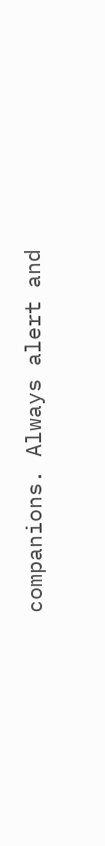companions. Always alert and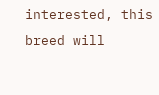interested, this breed will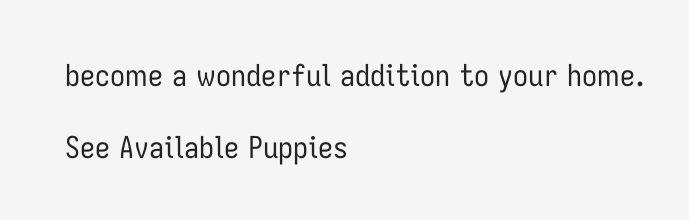become a wonderful addition to your home.

See Available Puppies